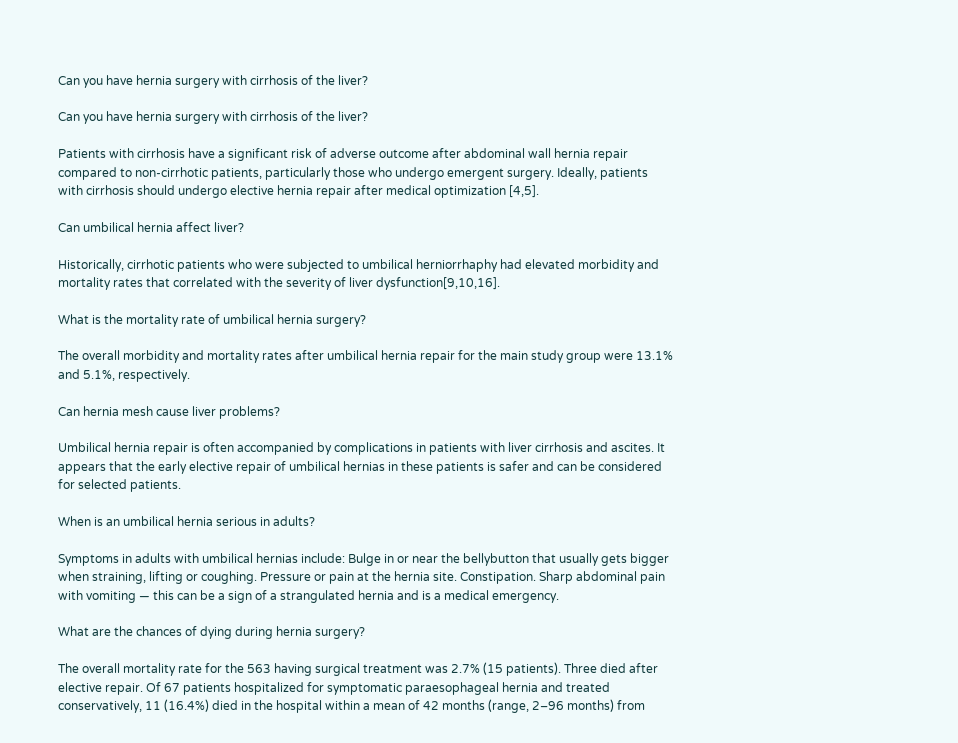Can you have hernia surgery with cirrhosis of the liver?

Can you have hernia surgery with cirrhosis of the liver?

Patients with cirrhosis have a significant risk of adverse outcome after abdominal wall hernia repair compared to non-cirrhotic patients, particularly those who undergo emergent surgery. Ideally, patients with cirrhosis should undergo elective hernia repair after medical optimization [4,5].

Can umbilical hernia affect liver?

Historically, cirrhotic patients who were subjected to umbilical herniorrhaphy had elevated morbidity and mortality rates that correlated with the severity of liver dysfunction[9,10,16].

What is the mortality rate of umbilical hernia surgery?

The overall morbidity and mortality rates after umbilical hernia repair for the main study group were 13.1% and 5.1%, respectively.

Can hernia mesh cause liver problems?

Umbilical hernia repair is often accompanied by complications in patients with liver cirrhosis and ascites. It appears that the early elective repair of umbilical hernias in these patients is safer and can be considered for selected patients.

When is an umbilical hernia serious in adults?

Symptoms in adults with umbilical hernias include: Bulge in or near the bellybutton that usually gets bigger when straining, lifting or coughing. Pressure or pain at the hernia site. Constipation. Sharp abdominal pain with vomiting — this can be a sign of a strangulated hernia and is a medical emergency.

What are the chances of dying during hernia surgery?

The overall mortality rate for the 563 having surgical treatment was 2.7% (15 patients). Three died after elective repair. Of 67 patients hospitalized for symptomatic paraesophageal hernia and treated conservatively, 11 (16.4%) died in the hospital within a mean of 42 months (range, 2–96 months) from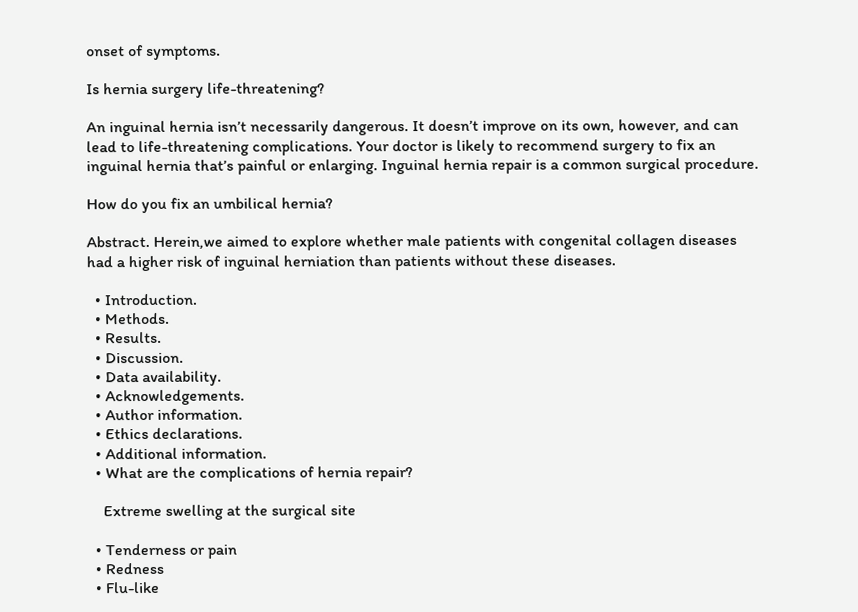onset of symptoms.

Is hernia surgery life-threatening?

An inguinal hernia isn’t necessarily dangerous. It doesn’t improve on its own, however, and can lead to life-threatening complications. Your doctor is likely to recommend surgery to fix an inguinal hernia that’s painful or enlarging. Inguinal hernia repair is a common surgical procedure.

How do you fix an umbilical hernia?

Abstract. Herein,we aimed to explore whether male patients with congenital collagen diseases had a higher risk of inguinal herniation than patients without these diseases.

  • Introduction.
  • Methods.
  • Results.
  • Discussion.
  • Data availability.
  • Acknowledgements.
  • Author information.
  • Ethics declarations.
  • Additional information.
  • What are the complications of hernia repair?

    Extreme swelling at the surgical site

  • Tenderness or pain
  • Redness
  • Flu-like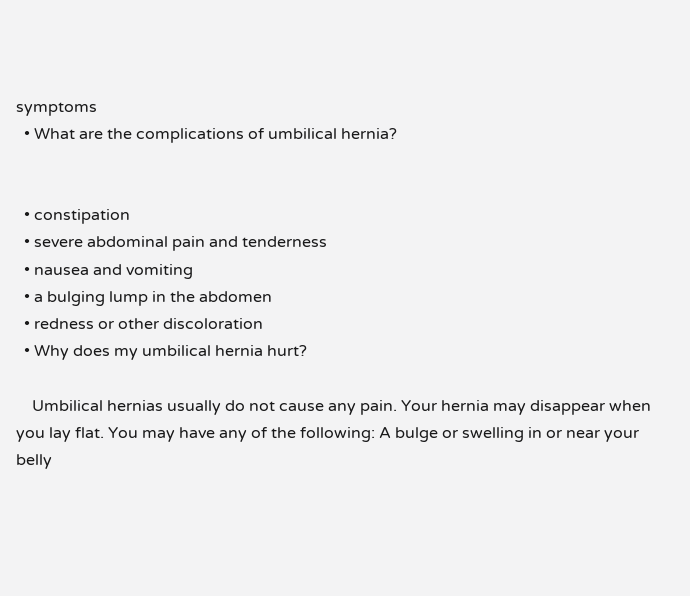symptoms
  • What are the complications of umbilical hernia?


  • constipation
  • severe abdominal pain and tenderness
  • nausea and vomiting
  • a bulging lump in the abdomen
  • redness or other discoloration
  • Why does my umbilical hernia hurt?

    Umbilical hernias usually do not cause any pain. Your hernia may disappear when you lay flat. You may have any of the following: A bulge or swelling in or near your belly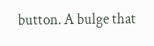button. A bulge that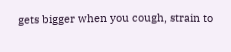gets bigger when you cough, strain to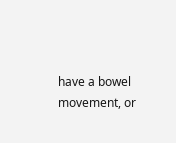have a bowel movement, or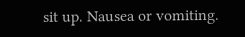sit up. Nausea or vomiting.